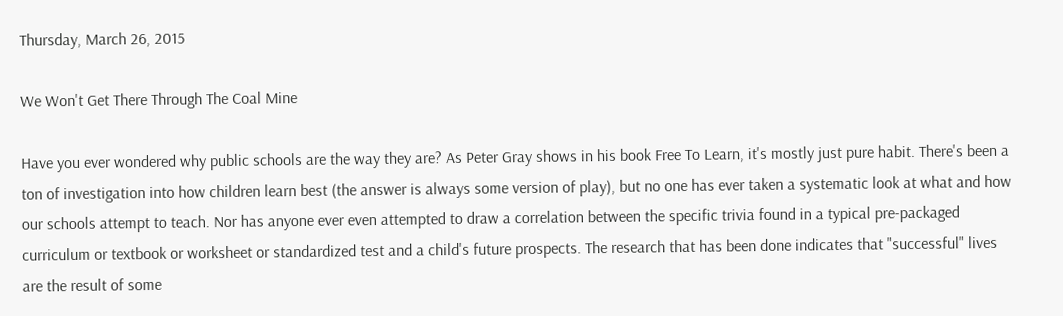Thursday, March 26, 2015

We Won't Get There Through The Coal Mine

Have you ever wondered why public schools are the way they are? As Peter Gray shows in his book Free To Learn, it's mostly just pure habit. There's been a ton of investigation into how children learn best (the answer is always some version of play), but no one has ever taken a systematic look at what and how our schools attempt to teach. Nor has anyone ever even attempted to draw a correlation between the specific trivia found in a typical pre-packaged curriculum or textbook or worksheet or standardized test and a child's future prospects. The research that has been done indicates that "successful" lives are the result of some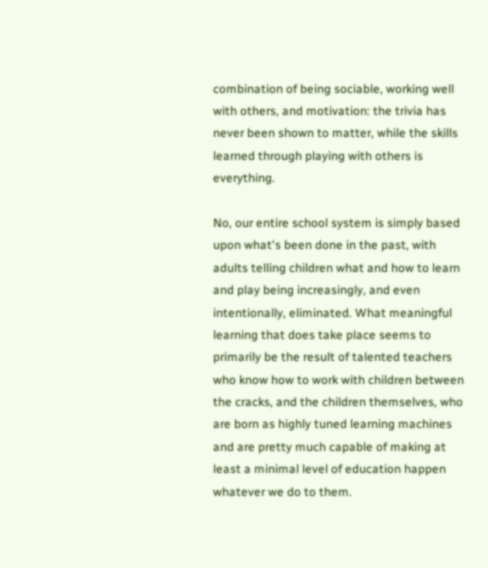combination of being sociable, working well with others, and motivation: the trivia has never been shown to matter, while the skills learned through playing with others is everything.

No, our entire school system is simply based upon what's been done in the past, with adults telling children what and how to learn and play being increasingly, and even intentionally, eliminated. What meaningful learning that does take place seems to primarily be the result of talented teachers who know how to work with children between the cracks, and the children themselves, who are born as highly tuned learning machines and are pretty much capable of making at least a minimal level of education happen whatever we do to them.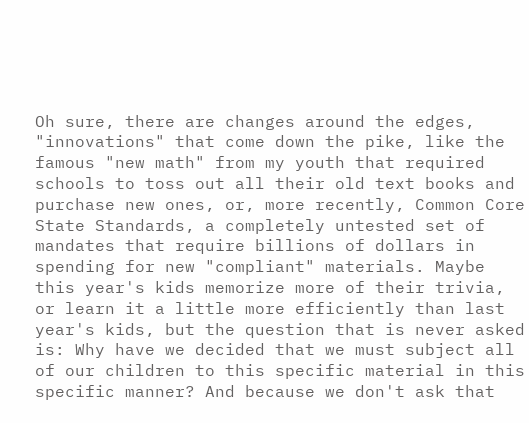Oh sure, there are changes around the edges, "innovations" that come down the pike, like the famous "new math" from my youth that required schools to toss out all their old text books and purchase new ones, or, more recently, Common Core State Standards, a completely untested set of mandates that require billions of dollars in spending for new "compliant" materials. Maybe this year's kids memorize more of their trivia, or learn it a little more efficiently than last year's kids, but the question that is never asked is: Why have we decided that we must subject all of our children to this specific material in this specific manner? And because we don't ask that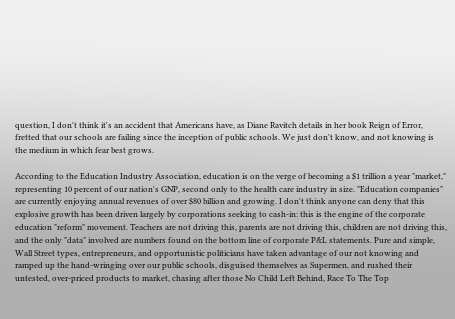question, I don't think it's an accident that Americans have, as Diane Ravitch details in her book Reign of Error, fretted that our schools are failing since the inception of public schools. We just don't know, and not knowing is the medium in which fear best grows.

According to the Education Industry Association, education is on the verge of becoming a $1 trillion a year "market," representing 10 percent of our nation's GNP, second only to the health care industry in size. "Education companies" are currently enjoying annual revenues of over $80 billion and growing. I don't think anyone can deny that this explosive growth has been driven largely by corporations seeking to cash-in: this is the engine of the corporate education "reform" movement. Teachers are not driving this, parents are not driving this, children are not driving this, and the only "data" involved are numbers found on the bottom line of corporate P&L statements. Pure and simple, Wall Street types, entrepreneurs, and opportunistic politicians have taken advantage of our not knowing and ramped up the hand-wringing over our public schools, disguised themselves as Supermen, and rushed their untested, over-priced products to market, chasing after those No Child Left Behind, Race To The Top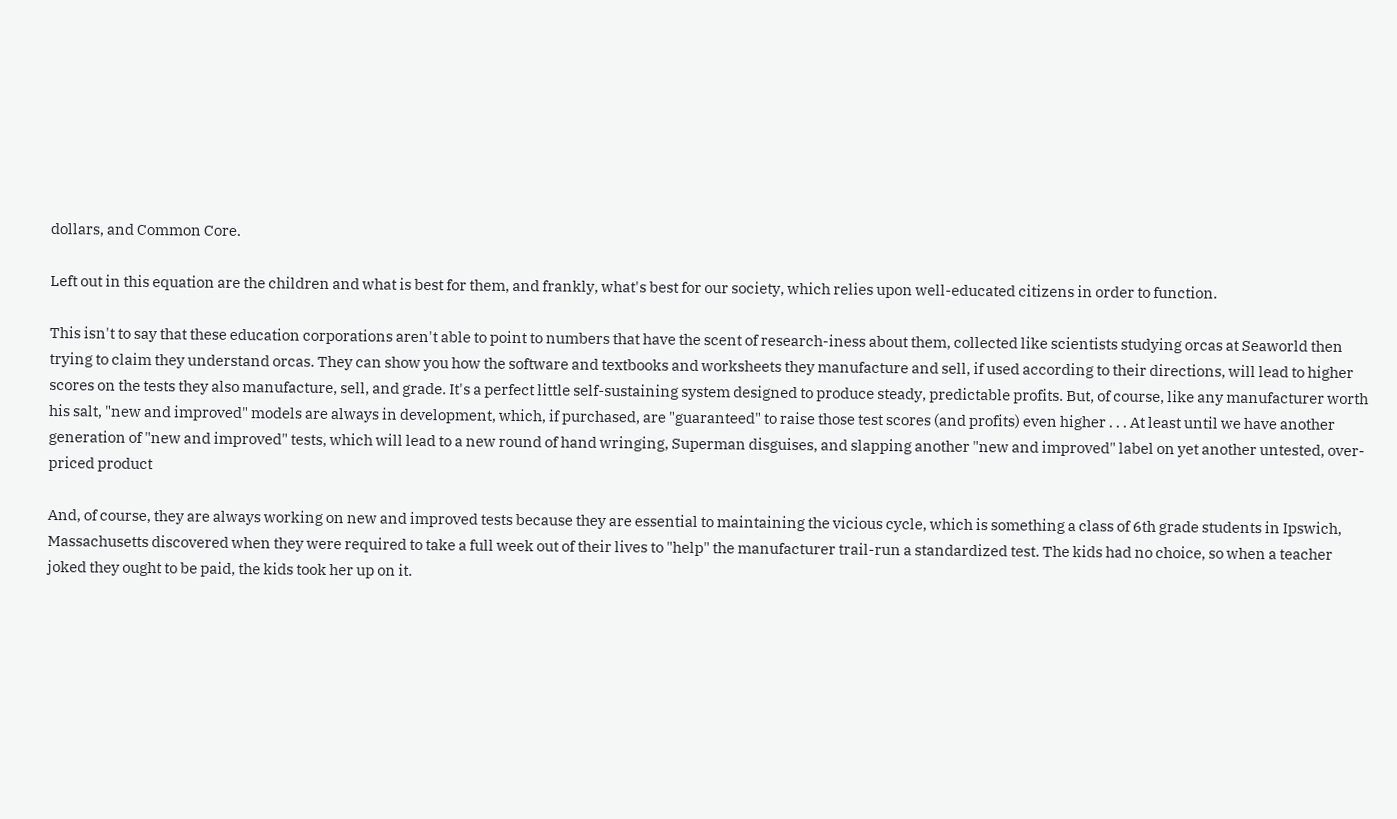dollars, and Common Core.

Left out in this equation are the children and what is best for them, and frankly, what's best for our society, which relies upon well-educated citizens in order to function.

This isn't to say that these education corporations aren't able to point to numbers that have the scent of research-iness about them, collected like scientists studying orcas at Seaworld then trying to claim they understand orcas. They can show you how the software and textbooks and worksheets they manufacture and sell, if used according to their directions, will lead to higher scores on the tests they also manufacture, sell, and grade. It's a perfect little self-sustaining system designed to produce steady, predictable profits. But, of course, like any manufacturer worth his salt, "new and improved" models are always in development, which, if purchased, are "guaranteed" to raise those test scores (and profits) even higher . . . At least until we have another generation of "new and improved" tests, which will lead to a new round of hand wringing, Superman disguises, and slapping another "new and improved" label on yet another untested, over-priced product

And, of course, they are always working on new and improved tests because they are essential to maintaining the vicious cycle, which is something a class of 6th grade students in Ipswich, Massachusetts discovered when they were required to take a full week out of their lives to "help" the manufacturer trail-run a standardized test. The kids had no choice, so when a teacher joked they ought to be paid, the kids took her up on it.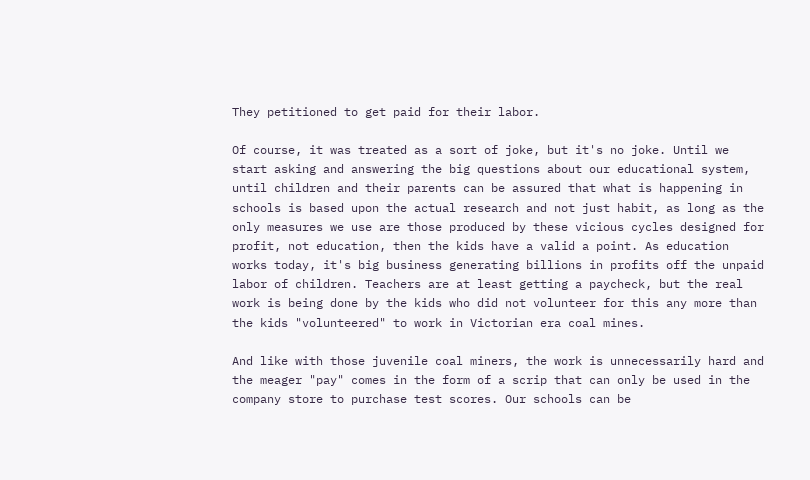They petitioned to get paid for their labor.

Of course, it was treated as a sort of joke, but it's no joke. Until we start asking and answering the big questions about our educational system, until children and their parents can be assured that what is happening in schools is based upon the actual research and not just habit, as long as the only measures we use are those produced by these vicious cycles designed for profit, not education, then the kids have a valid a point. As education works today, it's big business generating billions in profits off the unpaid labor of children. Teachers are at least getting a paycheck, but the real work is being done by the kids who did not volunteer for this any more than the kids "volunteered" to work in Victorian era coal mines.

And like with those juvenile coal miners, the work is unnecessarily hard and the meager "pay" comes in the form of a scrip that can only be used in the company store to purchase test scores. Our schools can be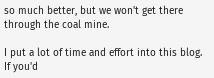so much better, but we won't get there through the coal mine.

I put a lot of time and effort into this blog. If you'd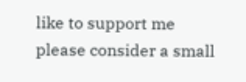like to support me please consider a small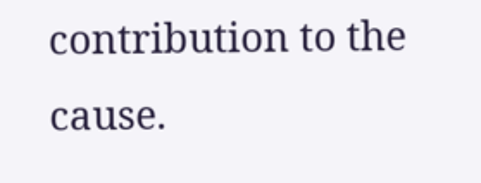contribution to the cause.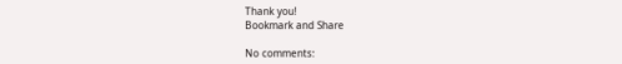Thank you!
Bookmark and Share

No comments: